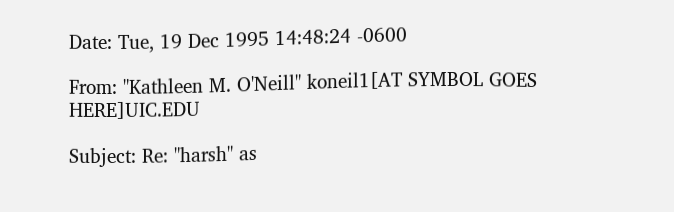Date: Tue, 19 Dec 1995 14:48:24 -0600

From: "Kathleen M. O'Neill" koneil1[AT SYMBOL GOES HERE]UIC.EDU

Subject: Re: "harsh" as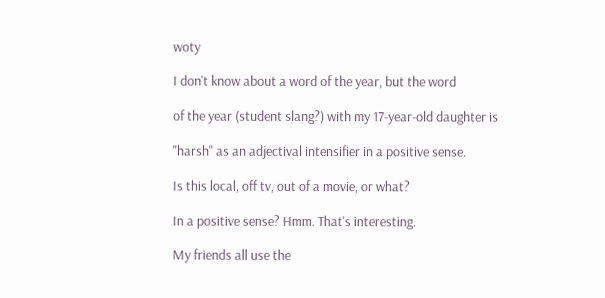woty

I don't know about a word of the year, but the word

of the year (student slang?) with my 17-year-old daughter is

"harsh" as an adjectival intensifier in a positive sense.

Is this local, off tv, out of a movie, or what?

In a positive sense? Hmm. That's interesting.

My friends all use the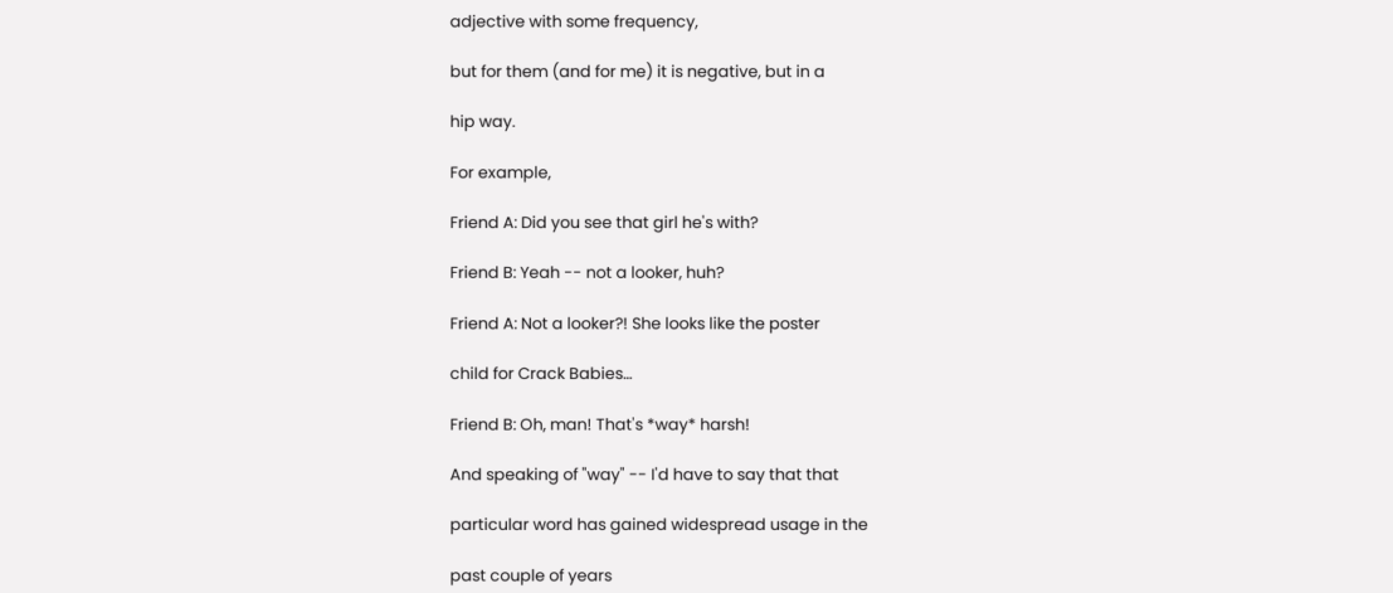adjective with some frequency,

but for them (and for me) it is negative, but in a

hip way.

For example,

Friend A: Did you see that girl he's with?

Friend B: Yeah -- not a looker, huh?

Friend A: Not a looker?! She looks like the poster

child for Crack Babies...

Friend B: Oh, man! That's *way* harsh!

And speaking of "way" -- I'd have to say that that

particular word has gained widespread usage in the

past couple of years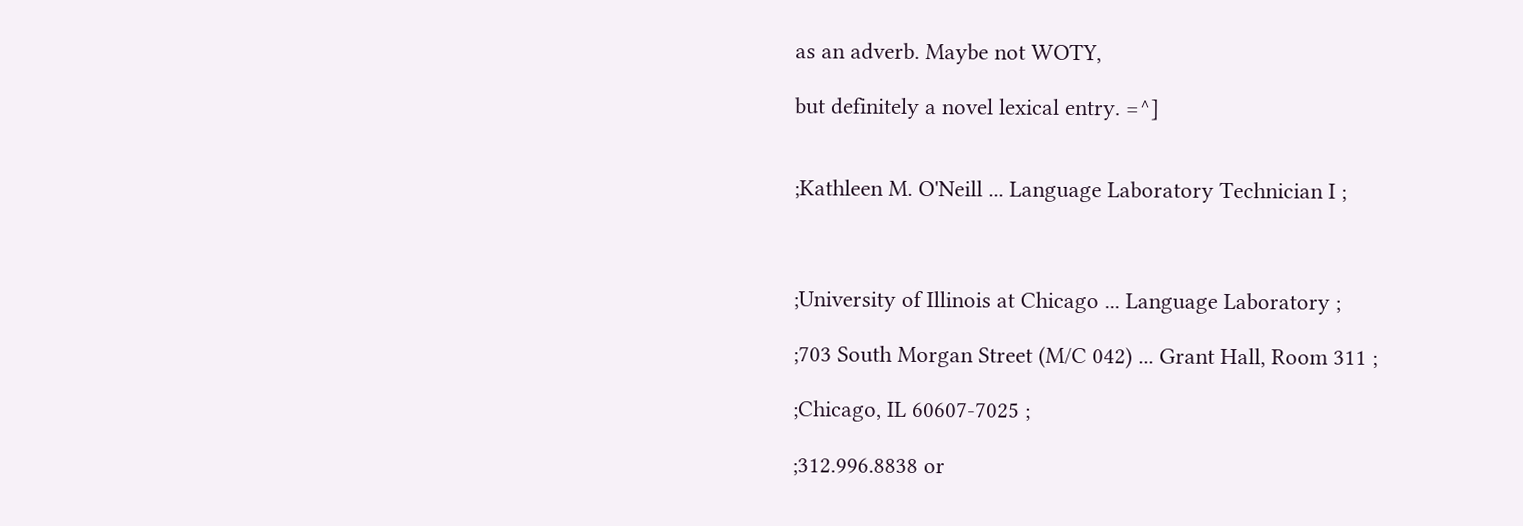as an adverb. Maybe not WOTY,

but definitely a novel lexical entry. =^]


;Kathleen M. O'Neill ... Language Laboratory Technician I ;



;University of Illinois at Chicago ... Language Laboratory ;

;703 South Morgan Street (M/C 042) ... Grant Hall, Room 311 ;

;Chicago, IL 60607-7025 ;

;312.996.8838 or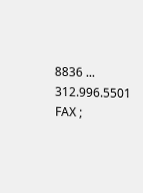8836 ... 312.996.5501 FAX ;